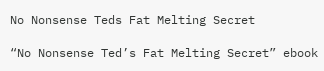No Nonsense Teds Fat Melting Secret

“No Nonsense Ted’s Fat Melting Secret” ebook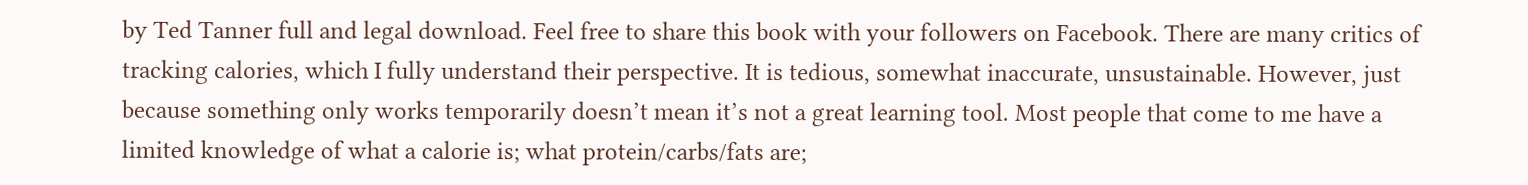by Ted Tanner full and legal download. Feel free to share this book with your followers on Facebook. There are many critics of tracking calories, which I fully understand their perspective. It is tedious, somewhat inaccurate, unsustainable. However, just because something only works temporarily doesn’t mean it’s not a great learning tool. Most people that come to me have a limited knowledge of what a calorie is; what protein/carbs/fats are;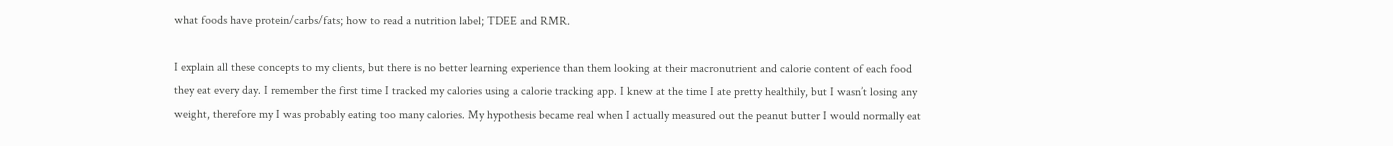what foods have protein/carbs/fats; how to read a nutrition label; TDEE and RMR.

I explain all these concepts to my clients, but there is no better learning experience than them looking at their macronutrient and calorie content of each food they eat every day. I remember the first time I tracked my calories using a calorie tracking app. I knew at the time I ate pretty healthily, but I wasn’t losing any weight, therefore my I was probably eating too many calories. My hypothesis became real when I actually measured out the peanut butter I would normally eat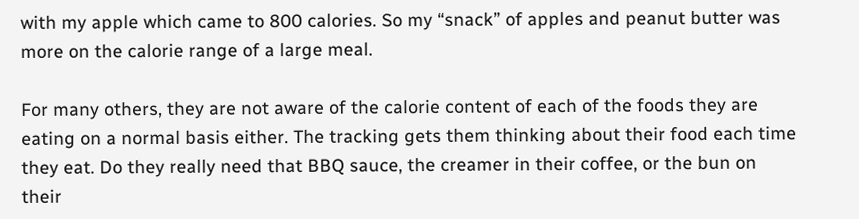with my apple which came to 800 calories. So my “snack” of apples and peanut butter was more on the calorie range of a large meal.

For many others, they are not aware of the calorie content of each of the foods they are eating on a normal basis either. The tracking gets them thinking about their food each time they eat. Do they really need that BBQ sauce, the creamer in their coffee, or the bun on their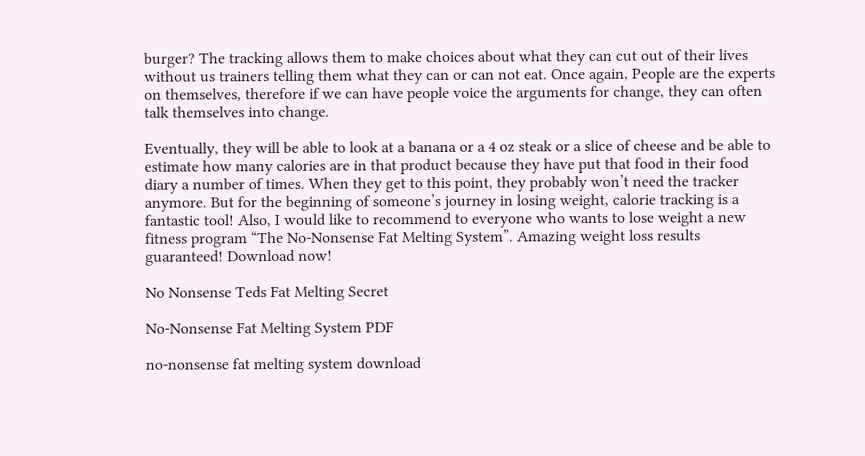burger? The tracking allows them to make choices about what they can cut out of their lives without us trainers telling them what they can or can not eat. Once again, People are the experts on themselves, therefore if we can have people voice the arguments for change, they can often talk themselves into change.

Eventually, they will be able to look at a banana or a 4 oz steak or a slice of cheese and be able to estimate how many calories are in that product because they have put that food in their food diary a number of times. When they get to this point, they probably won’t need the tracker anymore. But for the beginning of someone’s journey in losing weight, calorie tracking is a fantastic tool! Also, I would like to recommend to everyone who wants to lose weight a new fitness program “The No-Nonsense Fat Melting System”. Amazing weight loss results guaranteed! Download now!

No Nonsense Teds Fat Melting Secret

No-Nonsense Fat Melting System PDF

no-nonsense fat melting system download